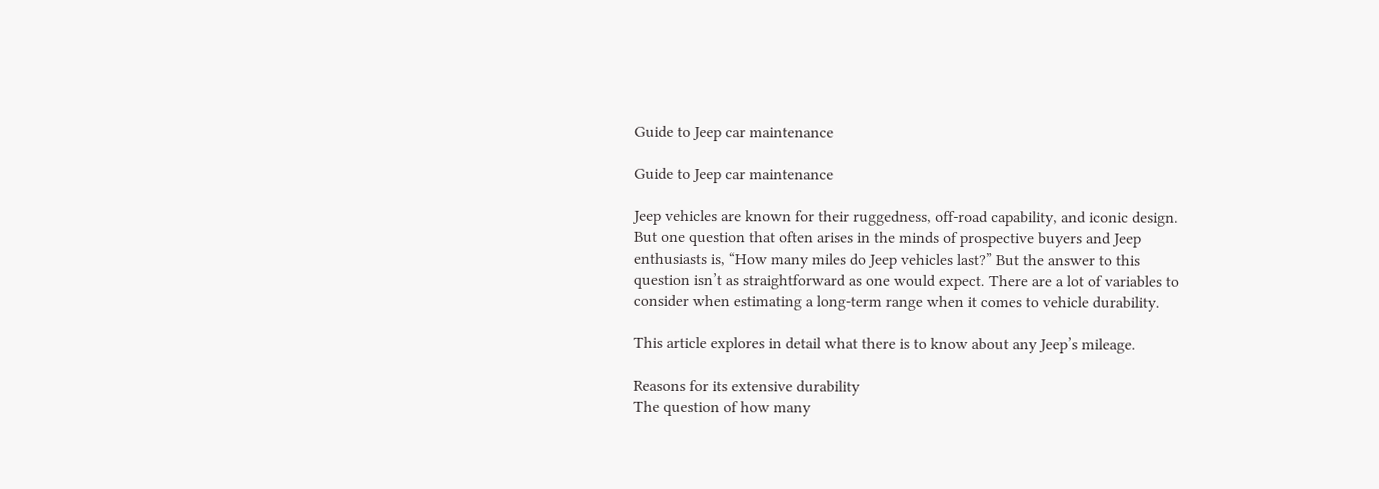Guide to Jeep car maintenance

Guide to Jeep car maintenance

Jeep vehicles are known for their ruggedness, off-road capability, and iconic design. But one question that often arises in the minds of prospective buyers and Jeep enthusiasts is, “How many miles do Jeep vehicles last?” But the answer to this question isn’t as straightforward as one would expect. There are a lot of variables to consider when estimating a long-term range when it comes to vehicle durability.

This article explores in detail what there is to know about any Jeep’s mileage.

Reasons for its extensive durability
The question of how many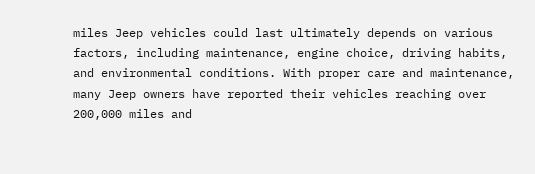miles Jeep vehicles could last ultimately depends on various factors, including maintenance, engine choice, driving habits, and environmental conditions. With proper care and maintenance, many Jeep owners have reported their vehicles reaching over 200,000 miles and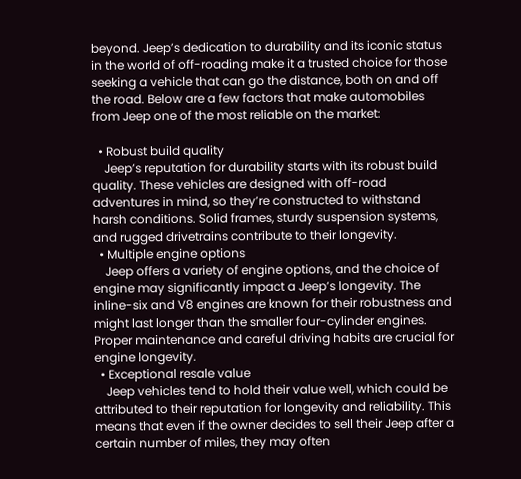beyond. Jeep’s dedication to durability and its iconic status in the world of off-roading make it a trusted choice for those seeking a vehicle that can go the distance, both on and off the road. Below are a few factors that make automobiles from Jeep one of the most reliable on the market:

  • Robust build quality
    Jeep’s reputation for durability starts with its robust build quality. These vehicles are designed with off-road adventures in mind, so they’re constructed to withstand harsh conditions. Solid frames, sturdy suspension systems, and rugged drivetrains contribute to their longevity.
  • Multiple engine options
    Jeep offers a variety of engine options, and the choice of engine may significantly impact a Jeep’s longevity. The inline-six and V8 engines are known for their robustness and might last longer than the smaller four-cylinder engines. Proper maintenance and careful driving habits are crucial for engine longevity.
  • Exceptional resale value
    Jeep vehicles tend to hold their value well, which could be attributed to their reputation for longevity and reliability. This means that even if the owner decides to sell their Jeep after a certain number of miles, they may often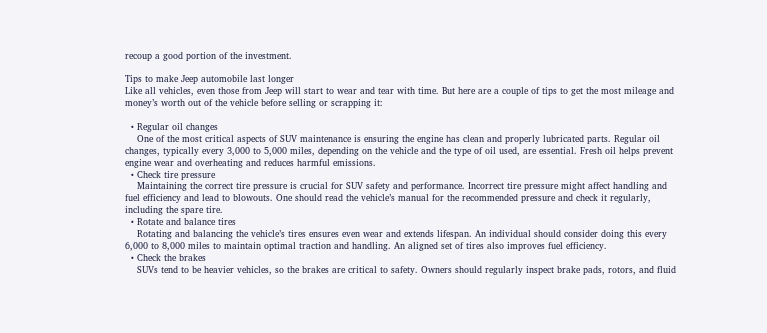recoup a good portion of the investment.

Tips to make Jeep automobile last longer
Like all vehicles, even those from Jeep will start to wear and tear with time. But here are a couple of tips to get the most mileage and money’s worth out of the vehicle before selling or scrapping it:

  • Regular oil changes
    One of the most critical aspects of SUV maintenance is ensuring the engine has clean and properly lubricated parts. Regular oil changes, typically every 3,000 to 5,000 miles, depending on the vehicle and the type of oil used, are essential. Fresh oil helps prevent engine wear and overheating and reduces harmful emissions.
  • Check tire pressure
    Maintaining the correct tire pressure is crucial for SUV safety and performance. Incorrect tire pressure might affect handling and fuel efficiency and lead to blowouts. One should read the vehicle’s manual for the recommended pressure and check it regularly, including the spare tire.
  • Rotate and balance tires
    Rotating and balancing the vehicle’s tires ensures even wear and extends lifespan. An individual should consider doing this every 6,000 to 8,000 miles to maintain optimal traction and handling. An aligned set of tires also improves fuel efficiency.
  • Check the brakes
    SUVs tend to be heavier vehicles, so the brakes are critical to safety. Owners should regularly inspect brake pads, rotors, and fluid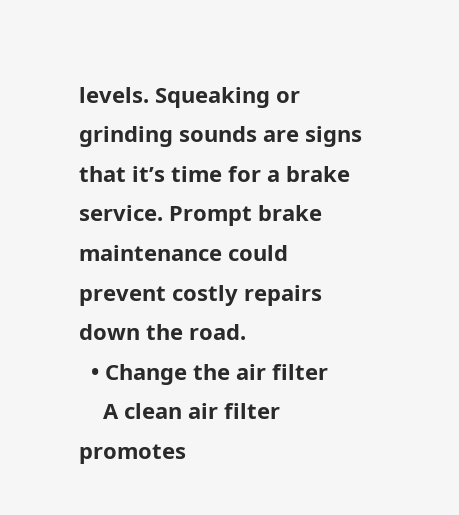levels. Squeaking or grinding sounds are signs that it’s time for a brake service. Prompt brake maintenance could prevent costly repairs down the road.
  • Change the air filter
    A clean air filter promotes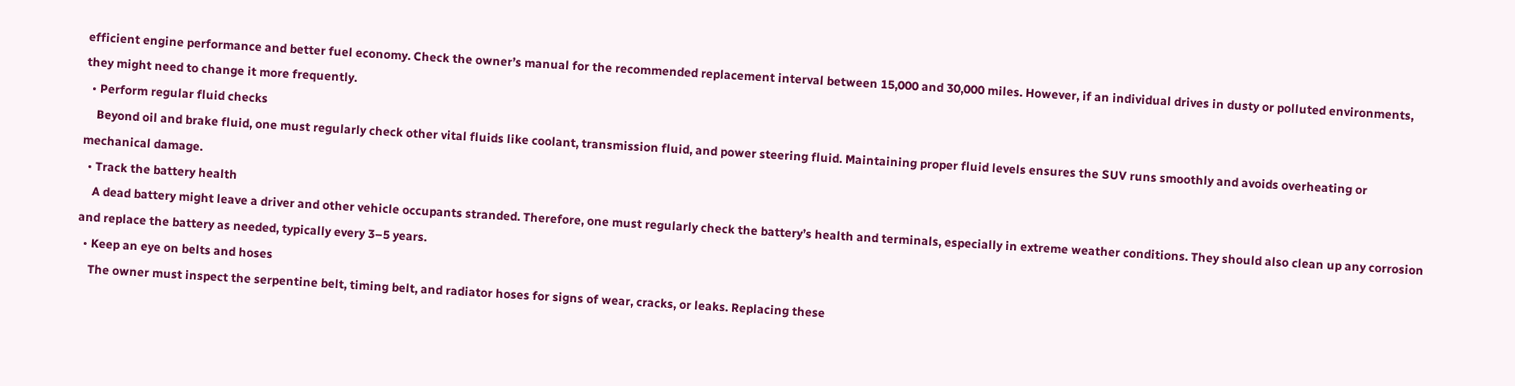efficient engine performance and better fuel economy. Check the owner’s manual for the recommended replacement interval between 15,000 and 30,000 miles. However, if an individual drives in dusty or polluted environments, they might need to change it more frequently.
  • Perform regular fluid checks
    Beyond oil and brake fluid, one must regularly check other vital fluids like coolant, transmission fluid, and power steering fluid. Maintaining proper fluid levels ensures the SUV runs smoothly and avoids overheating or mechanical damage.
  • Track the battery health
    A dead battery might leave a driver and other vehicle occupants stranded. Therefore, one must regularly check the battery’s health and terminals, especially in extreme weather conditions. They should also clean up any corrosion and replace the battery as needed, typically every 3–5 years.
  • Keep an eye on belts and hoses
    The owner must inspect the serpentine belt, timing belt, and radiator hoses for signs of wear, cracks, or leaks. Replacing these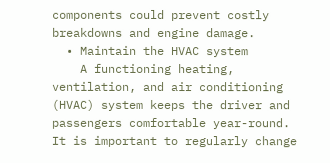components could prevent costly breakdowns and engine damage.
  • Maintain the HVAC system
    A functioning heating, ventilation, and air conditioning (HVAC) system keeps the driver and passengers comfortable year-round. It is important to regularly change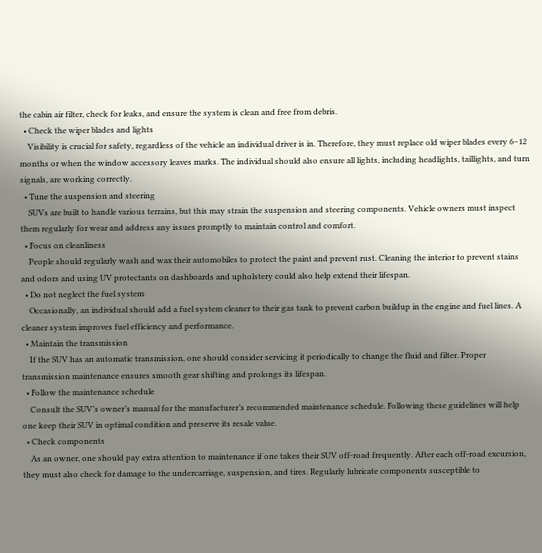the cabin air filter, check for leaks, and ensure the system is clean and free from debris.
  • Check the wiper blades and lights
    Visibility is crucial for safety, regardless of the vehicle an individual driver is in. Therefore, they must replace old wiper blades every 6–12 months or when the window accessory leaves marks. The individual should also ensure all lights, including headlights, taillights, and turn signals, are working correctly.
  • Tune the suspension and steering
    SUVs are built to handle various terrains, but this may strain the suspension and steering components. Vehicle owners must inspect them regularly for wear and address any issues promptly to maintain control and comfort.
  • Focus on cleanliness
    People should regularly wash and wax their automobiles to protect the paint and prevent rust. Cleaning the interior to prevent stains and odors and using UV protectants on dashboards and upholstery could also help extend their lifespan.
  • Do not neglect the fuel system
    Occasionally, an individual should add a fuel system cleaner to their gas tank to prevent carbon buildup in the engine and fuel lines. A cleaner system improves fuel efficiency and performance.
  • Maintain the transmission
    If the SUV has an automatic transmission, one should consider servicing it periodically to change the fluid and filter. Proper transmission maintenance ensures smooth gear shifting and prolongs its lifespan.
  • Follow the maintenance schedule
    Consult the SUV’s owner’s manual for the manufacturer’s recommended maintenance schedule. Following these guidelines will help one keep their SUV in optimal condition and preserve its resale value.
  • Check components
    As an owner, one should pay extra attention to maintenance if one takes their SUV off-road frequently. After each off-road excursion, they must also check for damage to the undercarriage, suspension, and tires. Regularly lubricate components susceptible to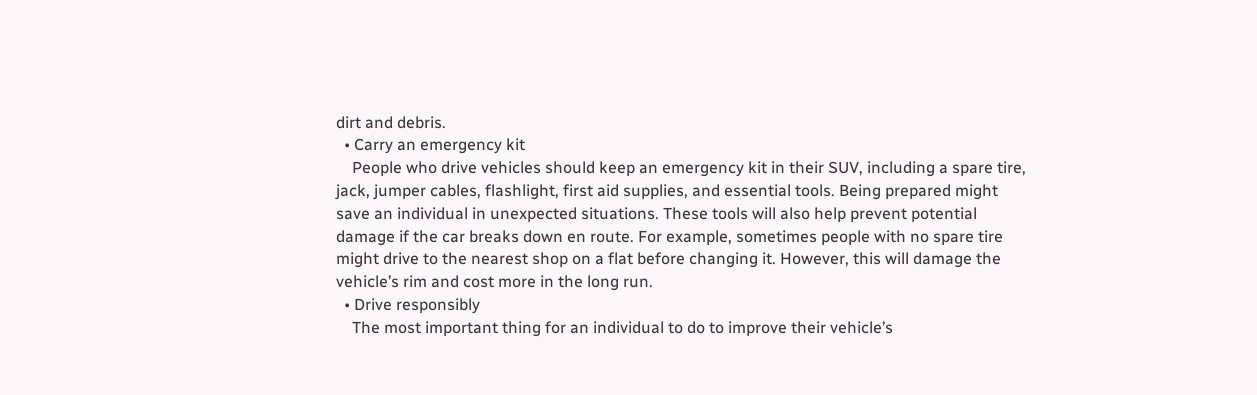dirt and debris.
  • Carry an emergency kit
    People who drive vehicles should keep an emergency kit in their SUV, including a spare tire, jack, jumper cables, flashlight, first aid supplies, and essential tools. Being prepared might save an individual in unexpected situations. These tools will also help prevent potential damage if the car breaks down en route. For example, sometimes people with no spare tire might drive to the nearest shop on a flat before changing it. However, this will damage the vehicle’s rim and cost more in the long run.
  • Drive responsibly
    The most important thing for an individual to do to improve their vehicle’s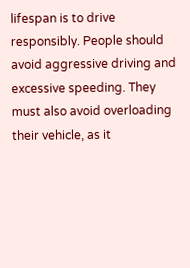lifespan is to drive responsibly. People should avoid aggressive driving and excessive speeding. They must also avoid overloading their vehicle, as it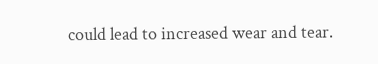could lead to increased wear and tear.